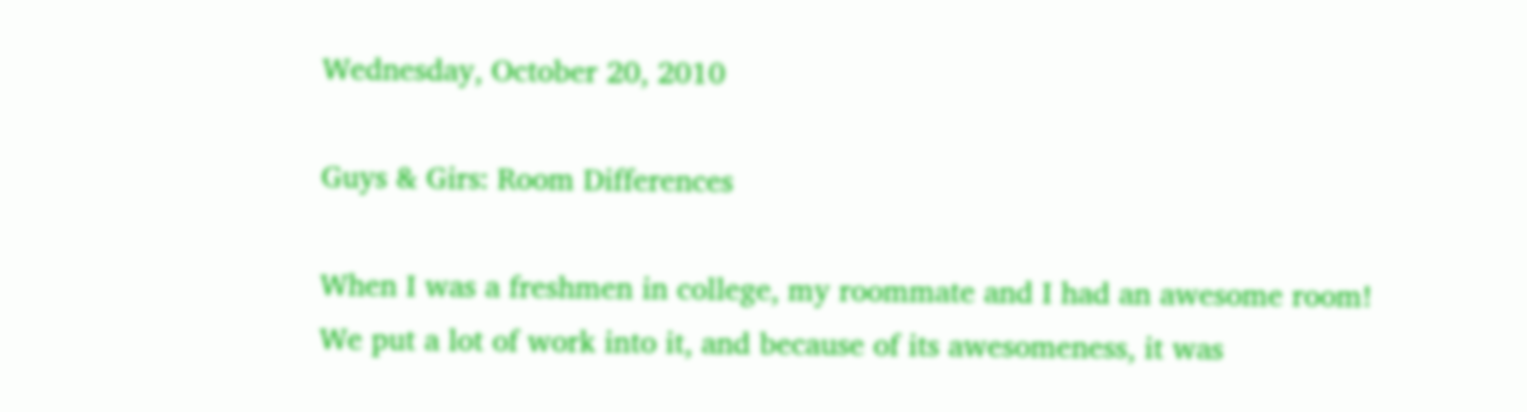Wednesday, October 20, 2010

Guys & Girs: Room Differences

When I was a freshmen in college, my roommate and I had an awesome room! We put a lot of work into it, and because of its awesomeness, it was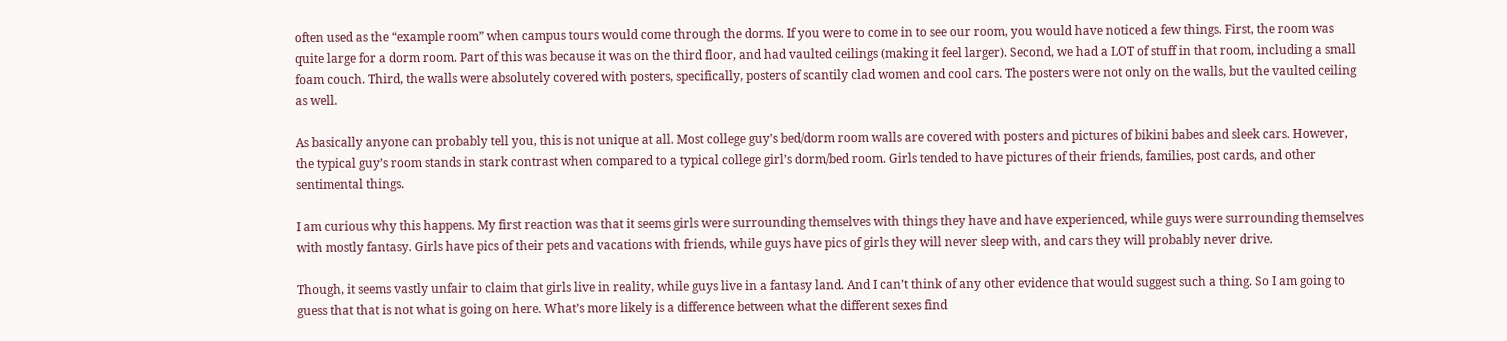often used as the “example room” when campus tours would come through the dorms. If you were to come in to see our room, you would have noticed a few things. First, the room was quite large for a dorm room. Part of this was because it was on the third floor, and had vaulted ceilings (making it feel larger). Second, we had a LOT of stuff in that room, including a small foam couch. Third, the walls were absolutely covered with posters, specifically, posters of scantily clad women and cool cars. The posters were not only on the walls, but the vaulted ceiling as well.

As basically anyone can probably tell you, this is not unique at all. Most college guy’s bed/dorm room walls are covered with posters and pictures of bikini babes and sleek cars. However, the typical guy’s room stands in stark contrast when compared to a typical college girl’s dorm/bed room. Girls tended to have pictures of their friends, families, post cards, and other sentimental things.

I am curious why this happens. My first reaction was that it seems girls were surrounding themselves with things they have and have experienced, while guys were surrounding themselves with mostly fantasy. Girls have pics of their pets and vacations with friends, while guys have pics of girls they will never sleep with, and cars they will probably never drive.

Though, it seems vastly unfair to claim that girls live in reality, while guys live in a fantasy land. And I can’t think of any other evidence that would suggest such a thing. So I am going to guess that that is not what is going on here. What’s more likely is a difference between what the different sexes find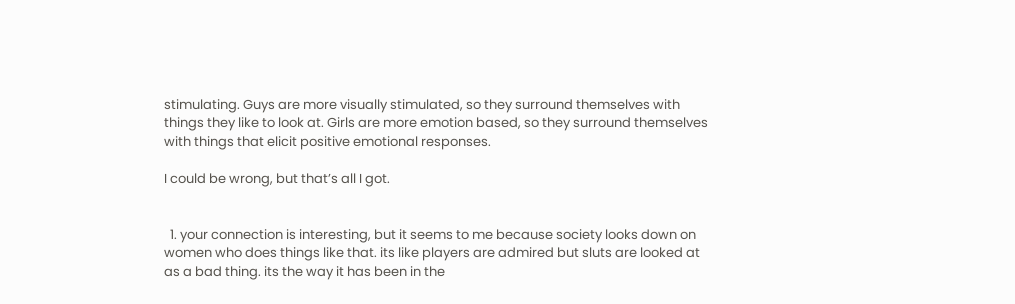stimulating. Guys are more visually stimulated, so they surround themselves with things they like to look at. Girls are more emotion based, so they surround themselves with things that elicit positive emotional responses.

I could be wrong, but that’s all I got.


  1. your connection is interesting, but it seems to me because society looks down on women who does things like that. its like players are admired but sluts are looked at as a bad thing. its the way it has been in the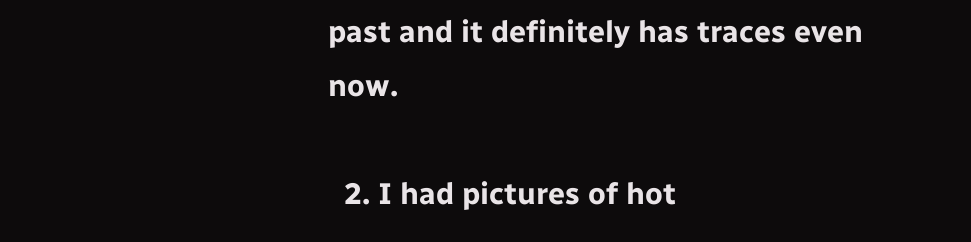past and it definitely has traces even now.

  2. I had pictures of hot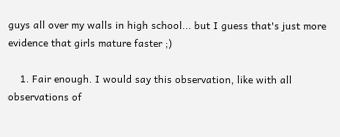guys all over my walls in high school... but I guess that's just more evidence that girls mature faster ;)

    1. Fair enough. I would say this observation, like with all observations of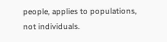people, applies to populations, not individuals.